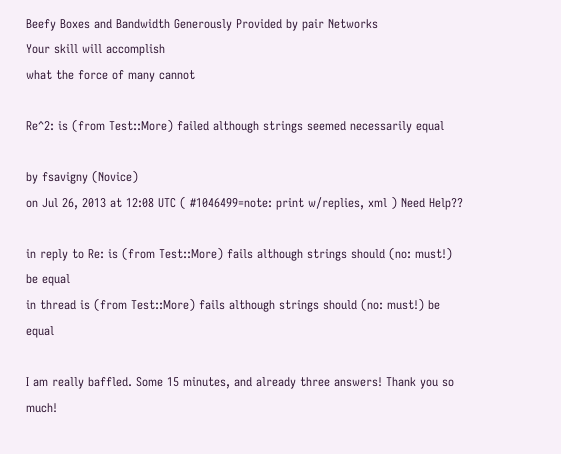Beefy Boxes and Bandwidth Generously Provided by pair Networks
Your skill will accomplish
what the force of many cannot

Re^2: is (from Test::More) failed although strings seemed necessarily equal

by fsavigny (Novice)
on Jul 26, 2013 at 12:08 UTC ( #1046499=note: print w/replies, xml ) Need Help??

in reply to Re: is (from Test::More) fails although strings should (no: must!) be equal
in thread is (from Test::More) fails although strings should (no: must!) be equal

I am really baffled. Some 15 minutes, and already three answers! Thank you so much!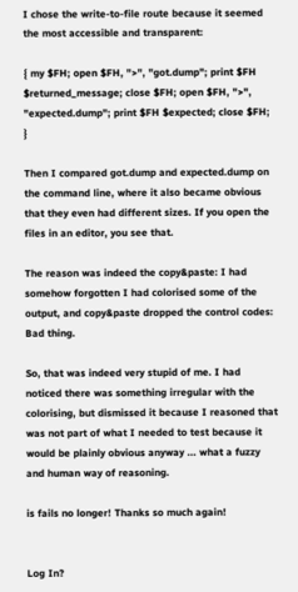I chose the write-to-file route because it seemed the most accessible and transparent:

{ my $FH; open $FH, ">", "got.dump"; print $FH $returned_message; close $FH; open $FH, ">", "expected.dump"; print $FH $expected; close $FH; }

Then I compared got.dump and expected.dump on the command line, where it also became obvious that they even had different sizes. If you open the files in an editor, you see that.

The reason was indeed the copy&paste: I had somehow forgotten I had colorised some of the output, and copy&paste dropped the control codes: Bad thing.

So, that was indeed very stupid of me. I had noticed there was something irregular with the colorising, but dismissed it because I reasoned that was not part of what I needed to test because it would be plainly obvious anyway ... what a fuzzy and human way of reasoning.

is fails no longer! Thanks so much again!


Log In?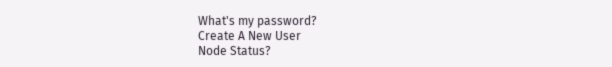What's my password?
Create A New User
Node Status?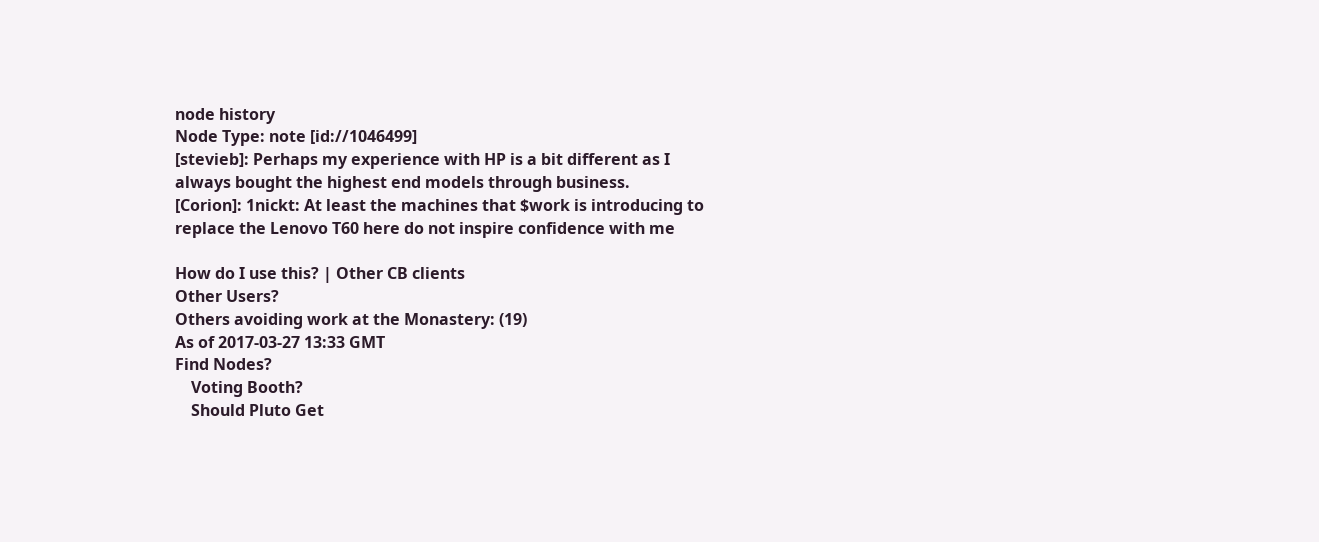node history
Node Type: note [id://1046499]
[stevieb]: Perhaps my experience with HP is a bit different as I always bought the highest end models through business.
[Corion]: 1nickt: At least the machines that $work is introducing to replace the Lenovo T60 here do not inspire confidence with me

How do I use this? | Other CB clients
Other Users?
Others avoiding work at the Monastery: (19)
As of 2017-03-27 13:33 GMT
Find Nodes?
    Voting Booth?
    Should Pluto Get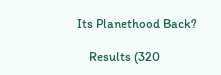Its Planethood Back?

    Results (320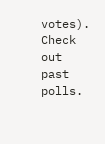votes). Check out past polls.